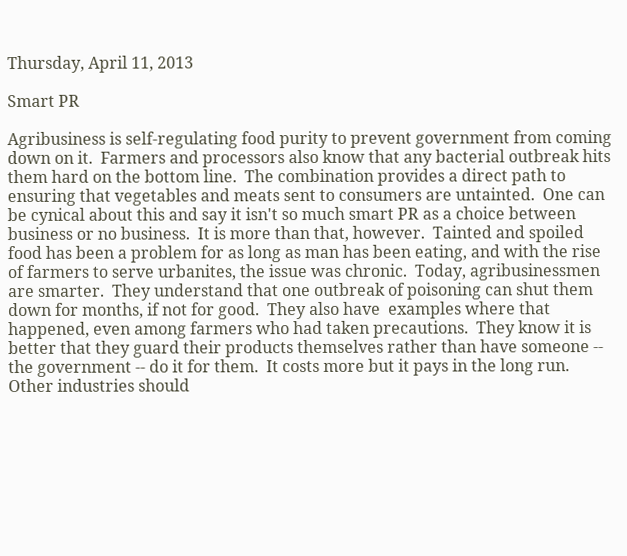Thursday, April 11, 2013

Smart PR

Agribusiness is self-regulating food purity to prevent government from coming down on it.  Farmers and processors also know that any bacterial outbreak hits them hard on the bottom line.  The combination provides a direct path to ensuring that vegetables and meats sent to consumers are untainted.  One can be cynical about this and say it isn't so much smart PR as a choice between business or no business.  It is more than that, however.  Tainted and spoiled food has been a problem for as long as man has been eating, and with the rise of farmers to serve urbanites, the issue was chronic.  Today, agribusinessmen are smarter.  They understand that one outbreak of poisoning can shut them down for months, if not for good.  They also have  examples where that happened, even among farmers who had taken precautions.  They know it is better that they guard their products themselves rather than have someone -- the government -- do it for them.  It costs more but it pays in the long run.  Other industries should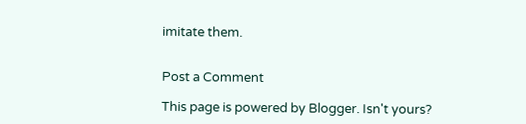imitate them.


Post a Comment

This page is powered by Blogger. Isn't yours?